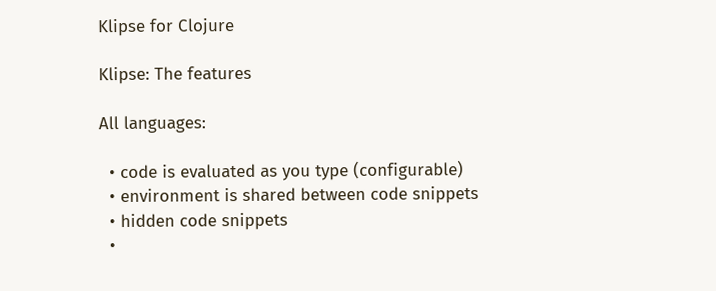Klipse for Clojure

Klipse: The features

All languages:

  • code is evaluated as you type (configurable)
  • environment is shared between code snippets
  • hidden code snippets
  •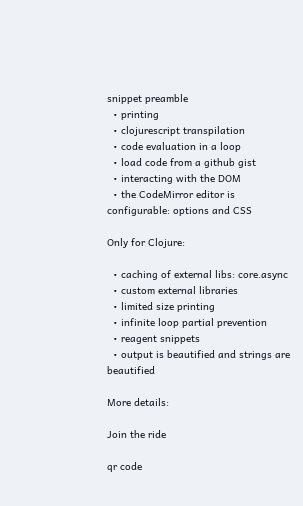snippet preamble
  • printing
  • clojurescript transpilation
  • code evaluation in a loop
  • load code from a github gist
  • interacting with the DOM
  • the CodeMirror editor is configurable: options and CSS

Only for Clojure:

  • caching of external libs: core.async
  • custom external libraries
  • limited size printing
  • infinite loop partial prevention
  • reagent snippets
  • output is beautified and strings are beautified

More details:

Join the ride

qr code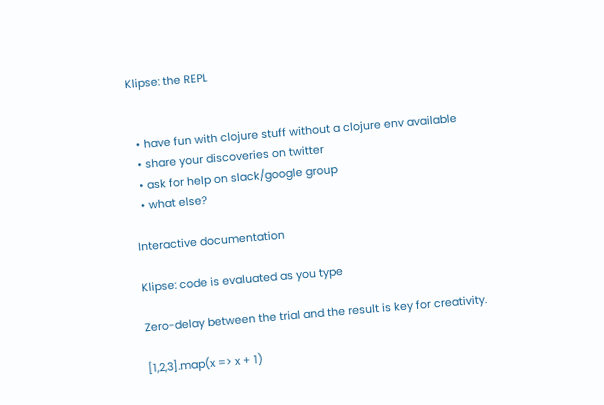Klipse: the REPL


  • have fun with clojure stuff without a clojure env available
  • share your discoveries on twitter
  • ask for help on slack/google group
  • what else?

Interactive documentation

Klipse: code is evaluated as you type

Zero-delay between the trial and the result is key for creativity.

[1,2,3].map(x => x + 1)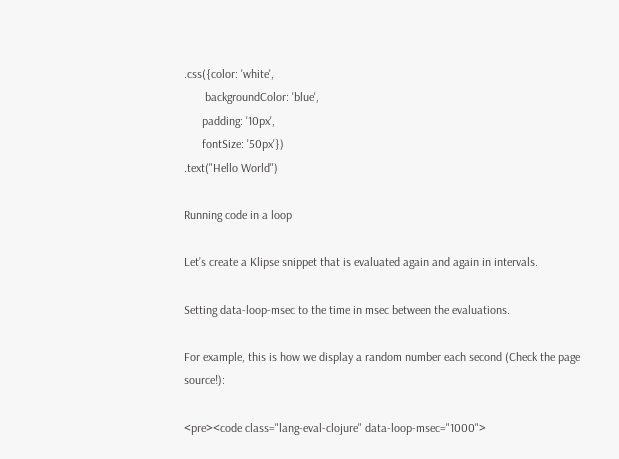.css({color: 'white',
       backgroundColor: 'blue',
      padding: '10px',
      fontSize: '50px'})
.text("Hello World")

Running code in a loop

Let’s create a Klipse snippet that is evaluated again and again in intervals.

Setting data-loop-msec to the time in msec between the evaluations.

For example, this is how we display a random number each second (Check the page source!):

<pre><code class="lang-eval-clojure" data-loop-msec="1000">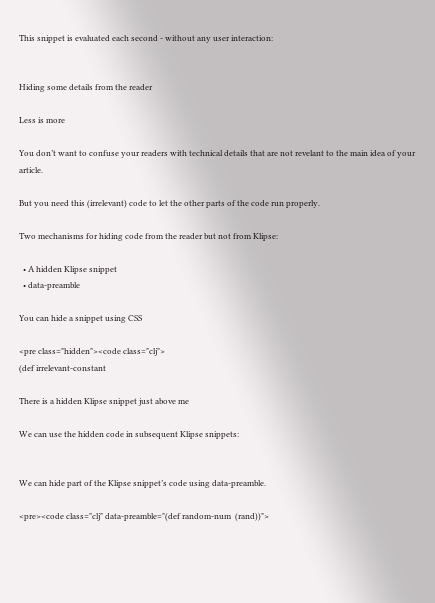This snippet is evaluated each second - without any user interaction:


Hiding some details from the reader

Less is more

You don’t want to confuse your readers with technical details that are not revelant to the main idea of your article.

But you need this (irrelevant) code to let the other parts of the code run properly.

Two mechanisms for hiding code from the reader but not from Klipse:

  • A hidden Klipse snippet
  • data-preamble

You can hide a snippet using CSS

<pre class="hidden"><code class="clj">
(def irrelevant-constant

There is a hidden Klipse snippet just above me

We can use the hidden code in subsequent Klipse snippets:


We can hide part of the Klipse snippet’s code using data-preamble.

<pre><code class="clj" data-preamble="(def random-num  (rand))">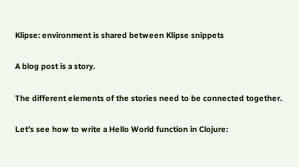Klipse: environment is shared between Klipse snippets

A blog post is a story.

The different elements of the stories need to be connected together.

Let’s see how to write a Hello World function in Clojure: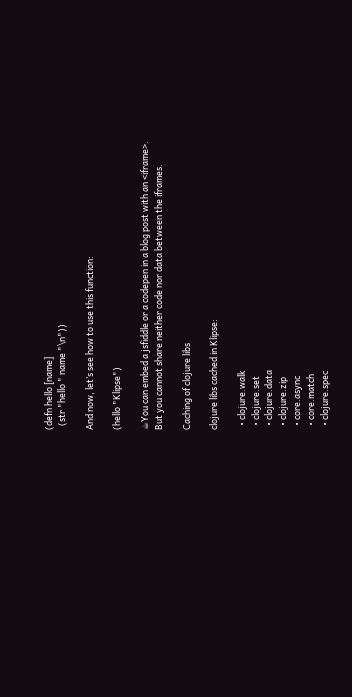(defn hello [name]
  (str "hello " name "\n"))

And now, let’s see how to use this function:

(hello "Klipse")

☕You can embed a jsfiddle or a codepen in a blog post with an <iframe>.
But you cannot share neither code nor data between the iframes.

Caching of clojure libs

clojure libs cached in Klipse:

  • clojure.walk
  • clojure.set
  • clojure.data
  • clojure.zip
  • core.async
  • core.match
  • clojure.spec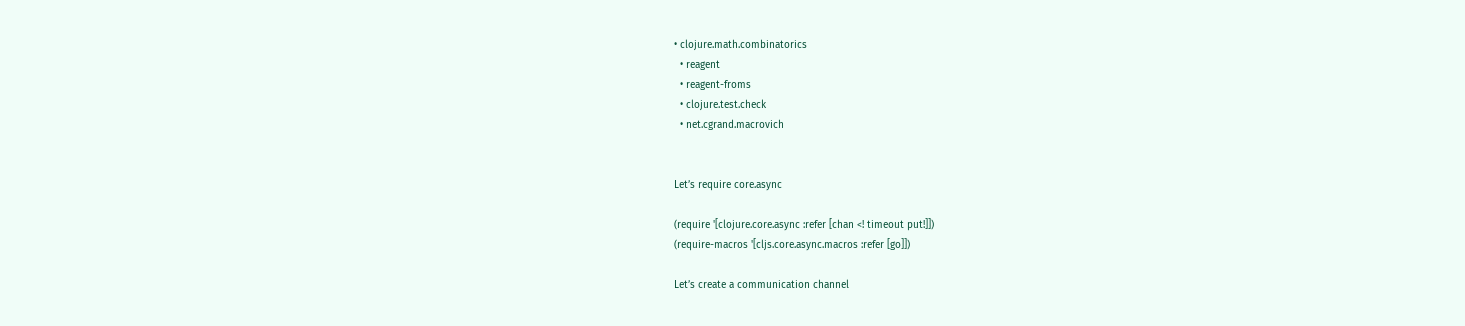• clojure.math.combinatorics
  • reagent
  • reagent-froms
  • clojure.test.check
  • net.cgrand.macrovich


Let’s require core.async

(require '[clojure.core.async :refer [chan <! timeout put!]])
(require-macros '[cljs.core.async.macros :refer [go]])

Let’s create a communication channel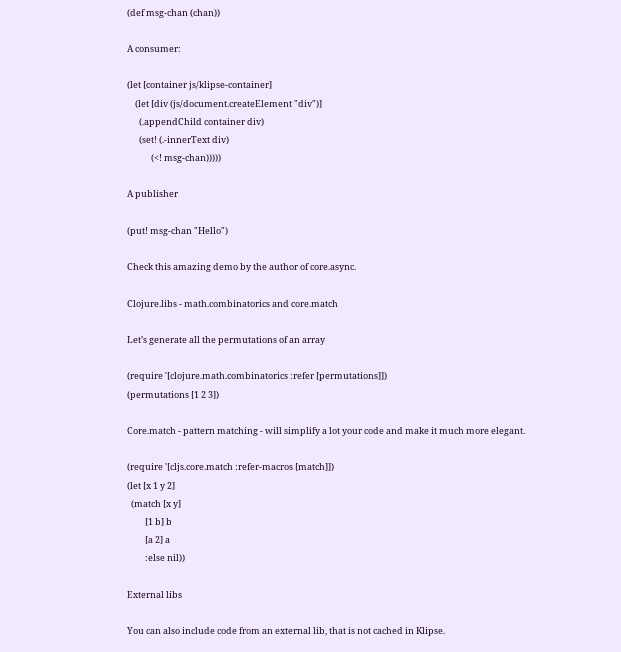(def msg-chan (chan))

A consumer:

(let [container js/klipse-container]
    (let [div (js/document.createElement "div")]
      (.appendChild container div)
      (set! (.-innerText div)
            (<! msg-chan)))))

A publisher

(put! msg-chan "Hello")

Check this amazing demo by the author of core.async.

Clojure.libs - math.combinatorics and core.match

Let’s generate all the permutations of an array

(require '[clojure.math.combinatorics :refer [permutations]])
(permutations [1 2 3])

Core.match - pattern matching - will simplify a lot your code and make it much more elegant.

(require '[cljs.core.match :refer-macros [match]])
(let [x 1 y 2]
  (match [x y]
         [1 b] b
         [a 2] a
         :else nil))

External libs

You can also include code from an external lib, that is not cached in Klipse.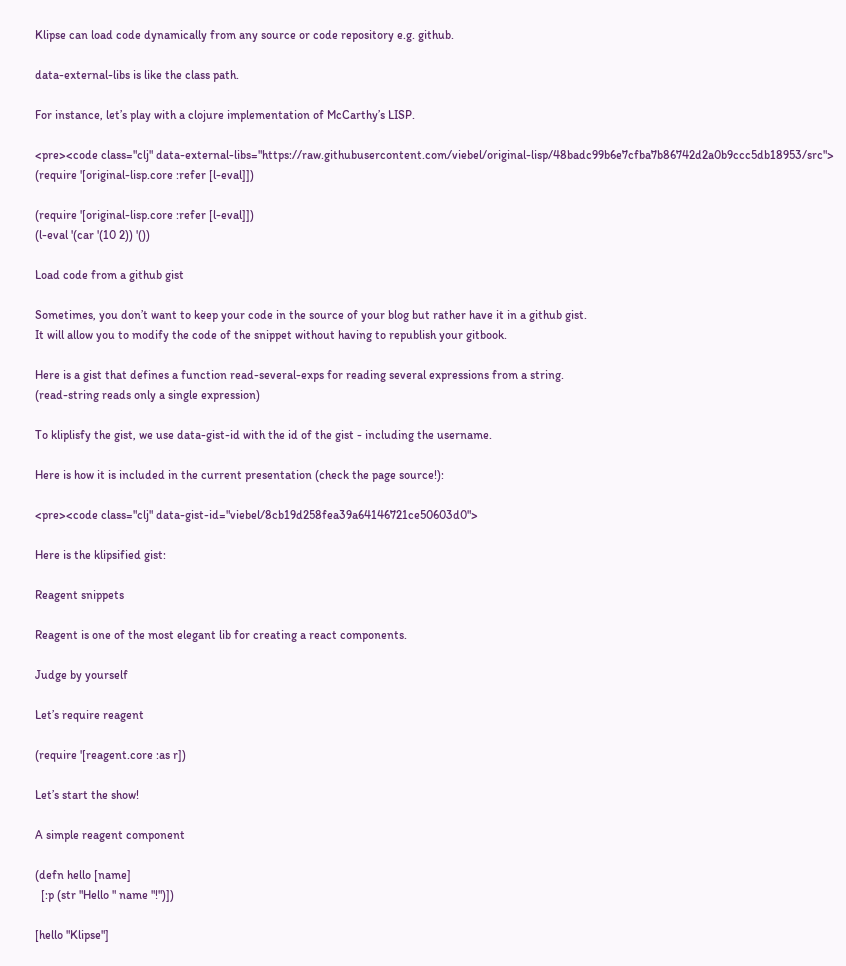Klipse can load code dynamically from any source or code repository e.g. github.

data-external-libs is like the class path.

For instance, let’s play with a clojure implementation of McCarthy’s LISP.

<pre><code class="clj" data-external-libs="https://raw.githubusercontent.com/viebel/original-lisp/48badc99b6e7cfba7b86742d2a0b9ccc5db18953/src">
(require '[original-lisp.core :refer [l-eval]])

(require '[original-lisp.core :refer [l-eval]])
(l-eval '(car '(10 2)) '())

Load code from a github gist

Sometimes, you don’t want to keep your code in the source of your blog but rather have it in a github gist.
It will allow you to modify the code of the snippet without having to republish your gitbook.

Here is a gist that defines a function read-several-exps for reading several expressions from a string.
(read-string reads only a single expression)

To kliplisfy the gist, we use data-gist-id with the id of the gist - including the username.

Here is how it is included in the current presentation (check the page source!):

<pre><code class="clj" data-gist-id="viebel/8cb19d258fea39a64146721ce50603d0">

Here is the klipsified gist:

Reagent snippets

Reagent is one of the most elegant lib for creating a react components.

Judge by yourself

Let’s require reagent

(require '[reagent.core :as r])

Let’s start the show!

A simple reagent component

(defn hello [name]
  [:p (str "Hello " name "!")])

[hello "Klipse"]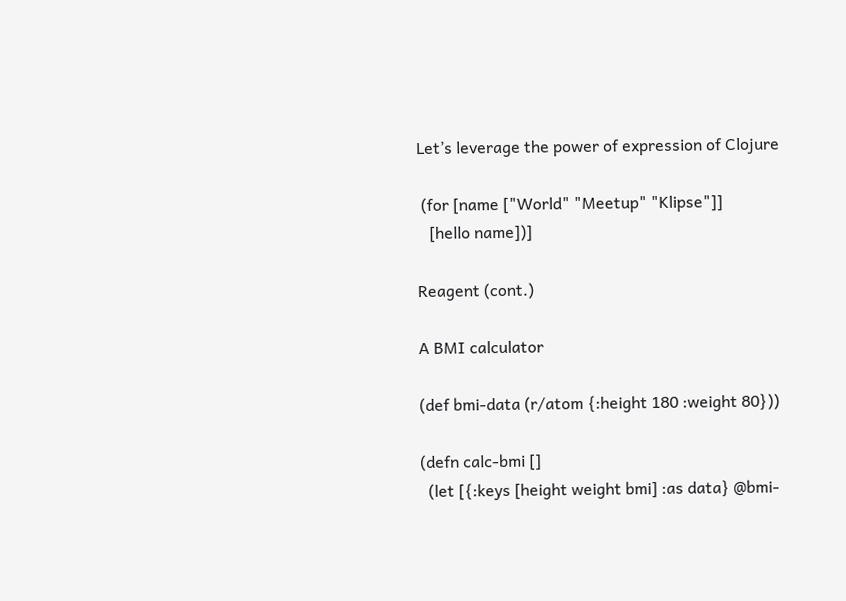Let’s leverage the power of expression of Clojure

 (for [name ["World" "Meetup" "Klipse"]]
   [hello name])]

Reagent (cont.)

A BMI calculator

(def bmi-data (r/atom {:height 180 :weight 80}))

(defn calc-bmi []
  (let [{:keys [height weight bmi] :as data} @bmi-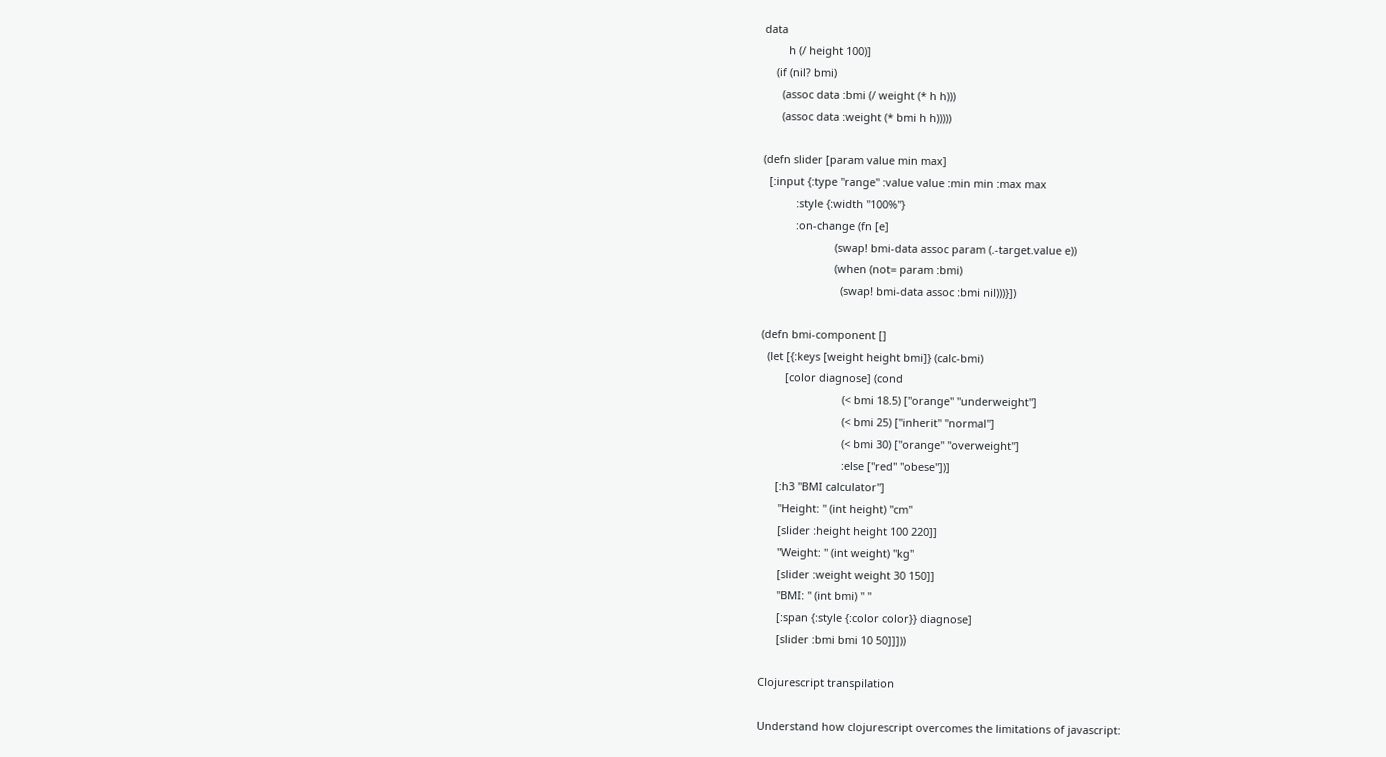data
        h (/ height 100)]
    (if (nil? bmi)
      (assoc data :bmi (/ weight (* h h)))
      (assoc data :weight (* bmi h h)))))

(defn slider [param value min max]
  [:input {:type "range" :value value :min min :max max
           :style {:width "100%"}
           :on-change (fn [e]
                        (swap! bmi-data assoc param (.-target.value e))
                        (when (not= param :bmi)
                          (swap! bmi-data assoc :bmi nil)))}])

(defn bmi-component []
  (let [{:keys [weight height bmi]} (calc-bmi)
        [color diagnose] (cond
                           (< bmi 18.5) ["orange" "underweight"]
                           (< bmi 25) ["inherit" "normal"]
                           (< bmi 30) ["orange" "overweight"]
                           :else ["red" "obese"])]
     [:h3 "BMI calculator"]
      "Height: " (int height) "cm"
      [slider :height height 100 220]]
      "Weight: " (int weight) "kg"
      [slider :weight weight 30 150]]
      "BMI: " (int bmi) " "
      [:span {:style {:color color}} diagnose]
      [slider :bmi bmi 10 50]]]))

Clojurescript transpilation

Understand how clojurescript overcomes the limitations of javascript: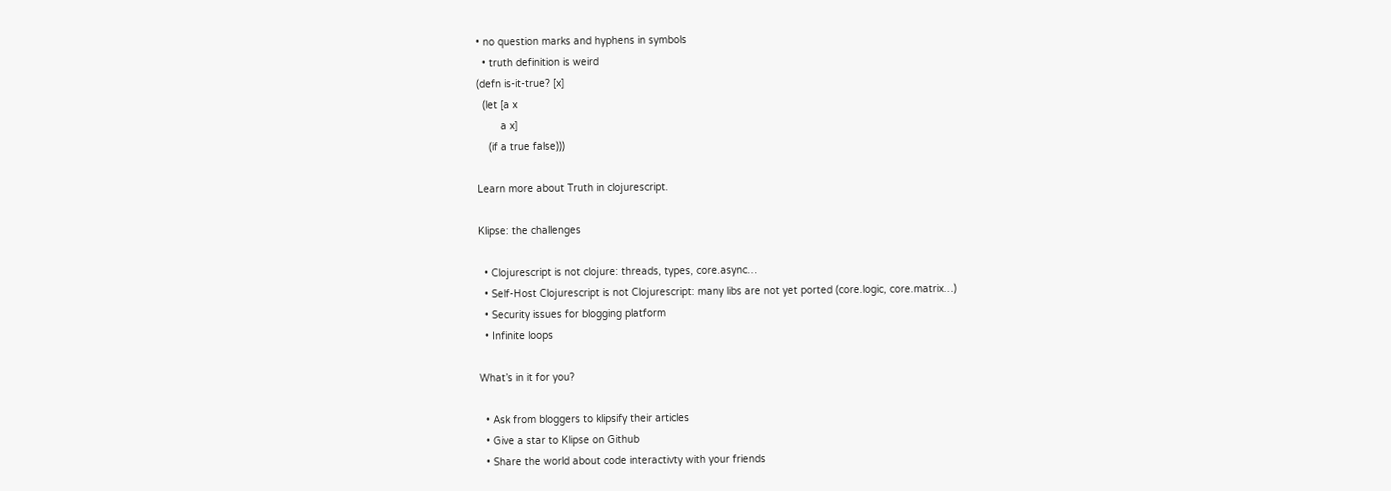• no question marks and hyphens in symbols
  • truth definition is weird
(defn is-it-true? [x]
  (let [a x
        a x]
    (if a true false)))

Learn more about Truth in clojurescript.

Klipse: the challenges

  • Clojurescript is not clojure: threads, types, core.async…
  • Self-Host Clojurescript is not Clojurescript: many libs are not yet ported (core.logic, core.matrix…)
  • Security issues for blogging platform
  • Infinite loops

What’s in it for you?

  • Ask from bloggers to klipsify their articles
  • Give a star to Klipse on Github
  • Share the world about code interactivty with your friends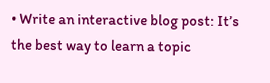• Write an interactive blog post: It’s the best way to learn a topic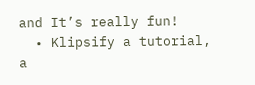and It’s really fun!
  • Klipsify a tutorial, a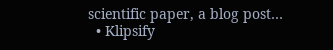scientific paper, a blog post…
  • Klipsify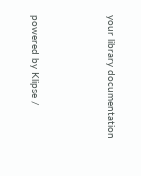your library documentation



powered by Klipse /